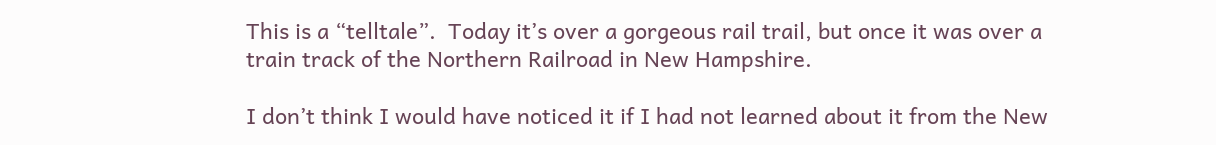This is a “telltale”.  Today it’s over a gorgeous rail trail, but once it was over a train track of the Northern Railroad in New Hampshire.

I don’t think I would have noticed it if I had not learned about it from the New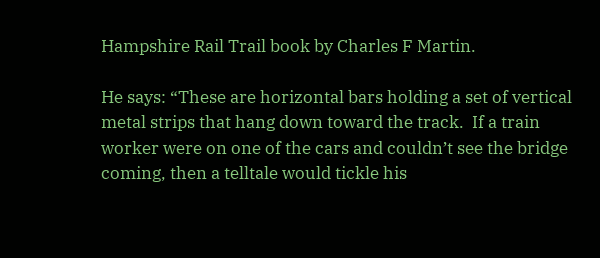Hampshire Rail Trail book by Charles F Martin.

He says: “These are horizontal bars holding a set of vertical metal strips that hang down toward the track.  If a train worker were on one of the cars and couldn’t see the bridge coming, then a telltale would tickle his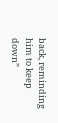back, reminding him to keep down”